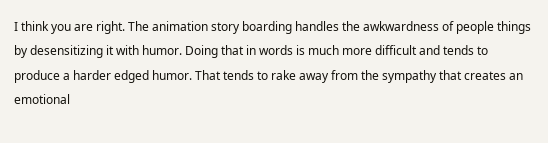I think you are right. The animation story boarding handles the awkwardness of people things by desensitizing it with humor. Doing that in words is much more difficult and tends to produce a harder edged humor. That tends to rake away from the sympathy that creates an emotional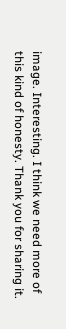image. Interesting. I think we need more of this kind of honesty. Thank you for sharing it.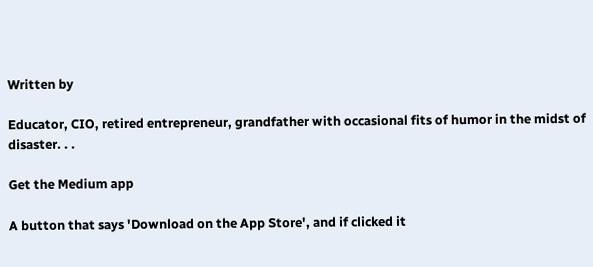Written by

Educator, CIO, retired entrepreneur, grandfather with occasional fits of humor in the midst of disaster. . .

Get the Medium app

A button that says 'Download on the App Store', and if clicked it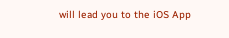will lead you to the iOS App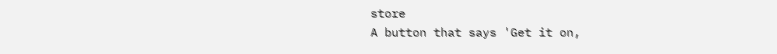store
A button that says 'Get it on,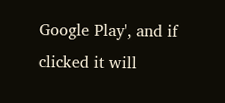Google Play', and if clicked it will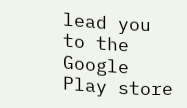lead you to the Google Play store